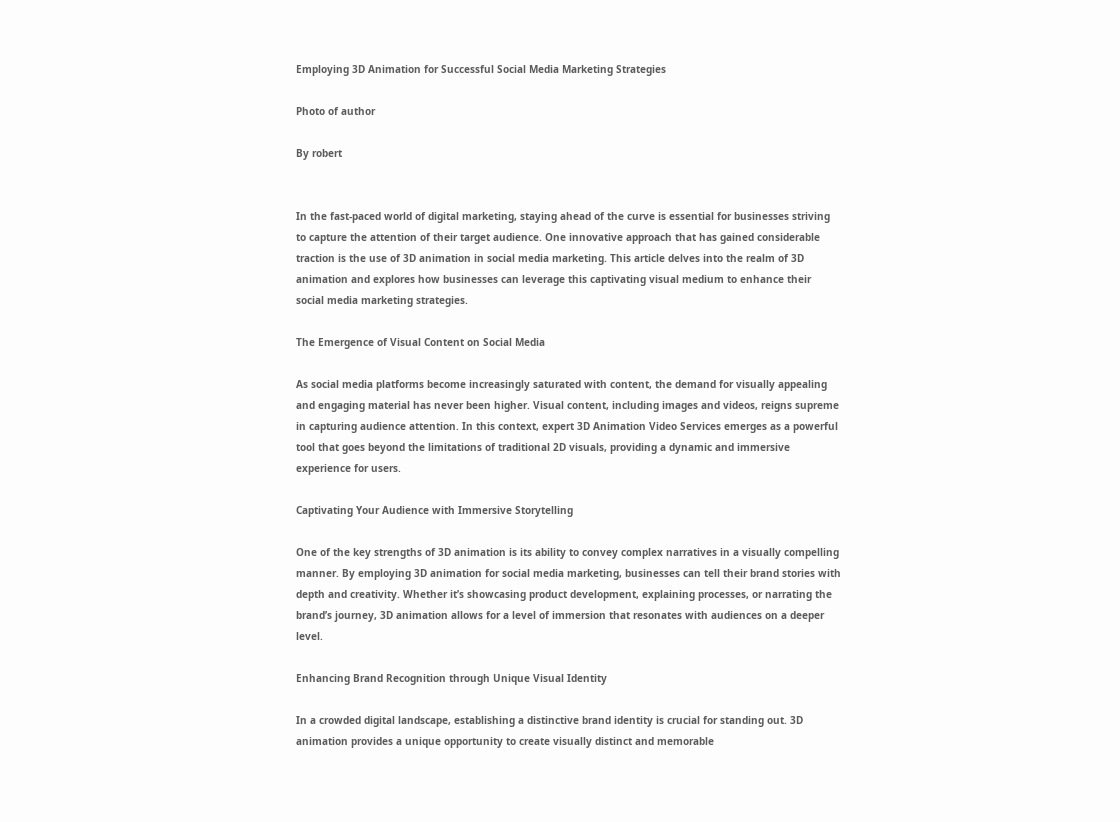Employing 3D Animation for Successful Social Media Marketing Strategies

Photo of author

By robert


In the fast-paced world of digital marketing, staying ahead of the curve is essential for businesses striving to capture the attention of their target audience. One innovative approach that has gained considerable traction is the use of 3D animation in social media marketing. This article delves into the realm of 3D animation and explores how businesses can leverage this captivating visual medium to enhance their social media marketing strategies.

The Emergence of Visual Content on Social Media

As social media platforms become increasingly saturated with content, the demand for visually appealing and engaging material has never been higher. Visual content, including images and videos, reigns supreme in capturing audience attention. In this context, expert 3D Animation Video Services emerges as a powerful tool that goes beyond the limitations of traditional 2D visuals, providing a dynamic and immersive experience for users.

Captivating Your Audience with Immersive Storytelling

One of the key strengths of 3D animation is its ability to convey complex narratives in a visually compelling manner. By employing 3D animation for social media marketing, businesses can tell their brand stories with depth and creativity. Whether it’s showcasing product development, explaining processes, or narrating the brand’s journey, 3D animation allows for a level of immersion that resonates with audiences on a deeper level.

Enhancing Brand Recognition through Unique Visual Identity

In a crowded digital landscape, establishing a distinctive brand identity is crucial for standing out. 3D animation provides a unique opportunity to create visually distinct and memorable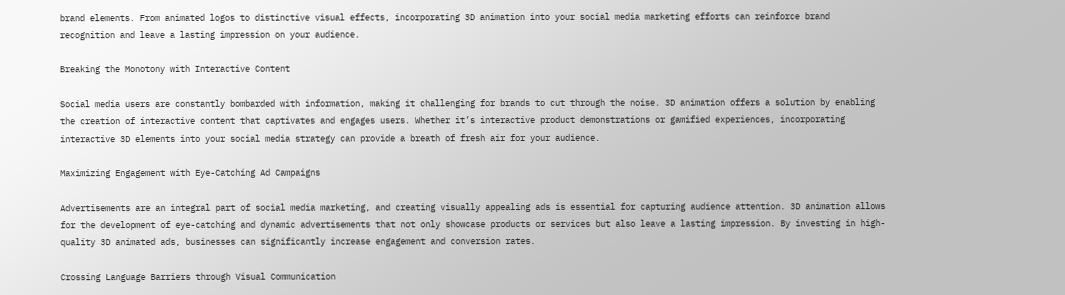brand elements. From animated logos to distinctive visual effects, incorporating 3D animation into your social media marketing efforts can reinforce brand recognition and leave a lasting impression on your audience.

Breaking the Monotony with Interactive Content

Social media users are constantly bombarded with information, making it challenging for brands to cut through the noise. 3D animation offers a solution by enabling the creation of interactive content that captivates and engages users. Whether it’s interactive product demonstrations or gamified experiences, incorporating interactive 3D elements into your social media strategy can provide a breath of fresh air for your audience.

Maximizing Engagement with Eye-Catching Ad Campaigns

Advertisements are an integral part of social media marketing, and creating visually appealing ads is essential for capturing audience attention. 3D animation allows for the development of eye-catching and dynamic advertisements that not only showcase products or services but also leave a lasting impression. By investing in high-quality 3D animated ads, businesses can significantly increase engagement and conversion rates.

Crossing Language Barriers through Visual Communication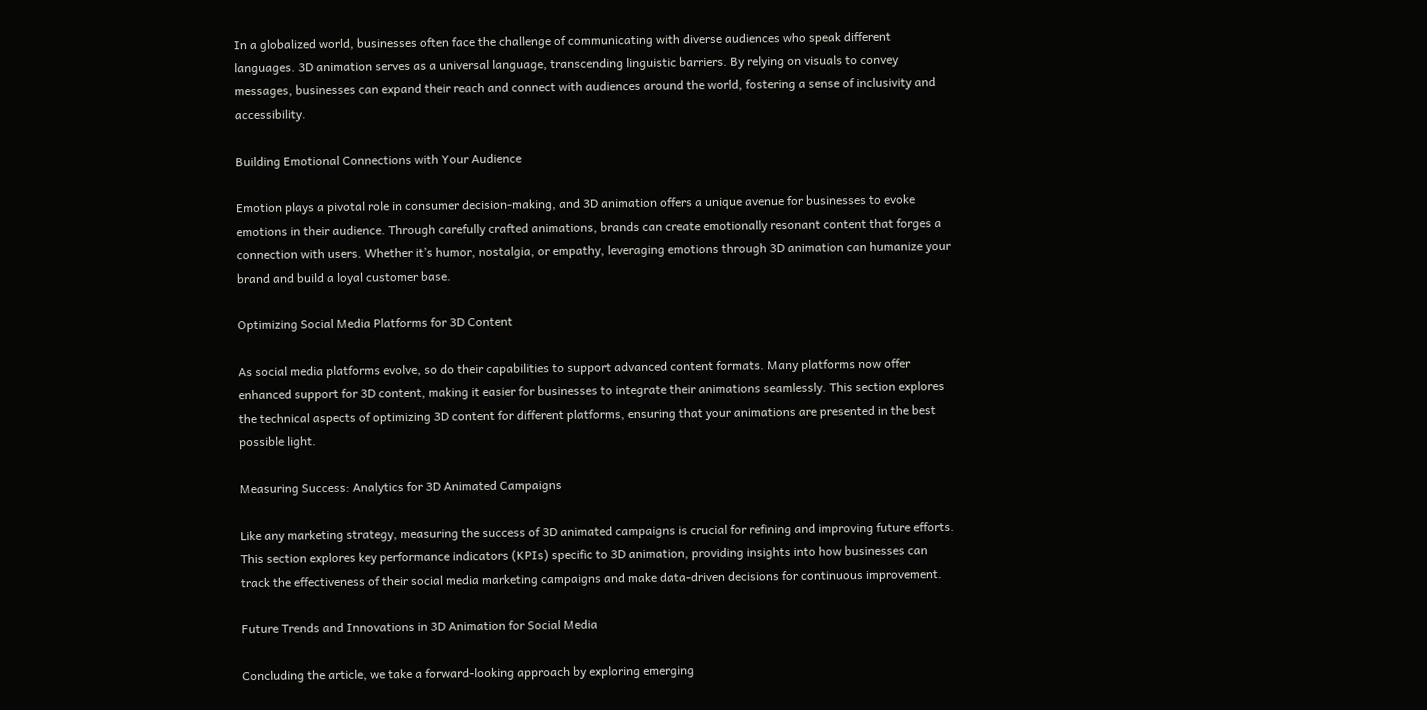In a globalized world, businesses often face the challenge of communicating with diverse audiences who speak different languages. 3D animation serves as a universal language, transcending linguistic barriers. By relying on visuals to convey messages, businesses can expand their reach and connect with audiences around the world, fostering a sense of inclusivity and accessibility.

Building Emotional Connections with Your Audience

Emotion plays a pivotal role in consumer decision-making, and 3D animation offers a unique avenue for businesses to evoke emotions in their audience. Through carefully crafted animations, brands can create emotionally resonant content that forges a connection with users. Whether it’s humor, nostalgia, or empathy, leveraging emotions through 3D animation can humanize your brand and build a loyal customer base.

Optimizing Social Media Platforms for 3D Content

As social media platforms evolve, so do their capabilities to support advanced content formats. Many platforms now offer enhanced support for 3D content, making it easier for businesses to integrate their animations seamlessly. This section explores the technical aspects of optimizing 3D content for different platforms, ensuring that your animations are presented in the best possible light.

Measuring Success: Analytics for 3D Animated Campaigns

Like any marketing strategy, measuring the success of 3D animated campaigns is crucial for refining and improving future efforts. This section explores key performance indicators (KPIs) specific to 3D animation, providing insights into how businesses can track the effectiveness of their social media marketing campaigns and make data-driven decisions for continuous improvement.

Future Trends and Innovations in 3D Animation for Social Media

Concluding the article, we take a forward-looking approach by exploring emerging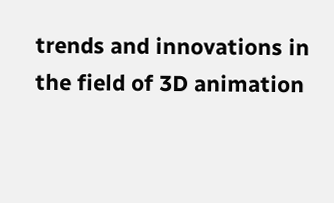trends and innovations in the field of 3D animation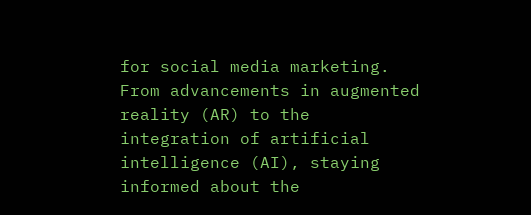for social media marketing. From advancements in augmented reality (AR) to the integration of artificial intelligence (AI), staying informed about the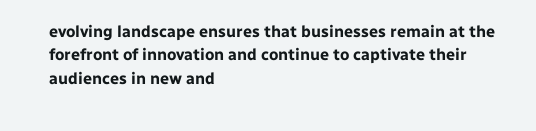evolving landscape ensures that businesses remain at the forefront of innovation and continue to captivate their audiences in new and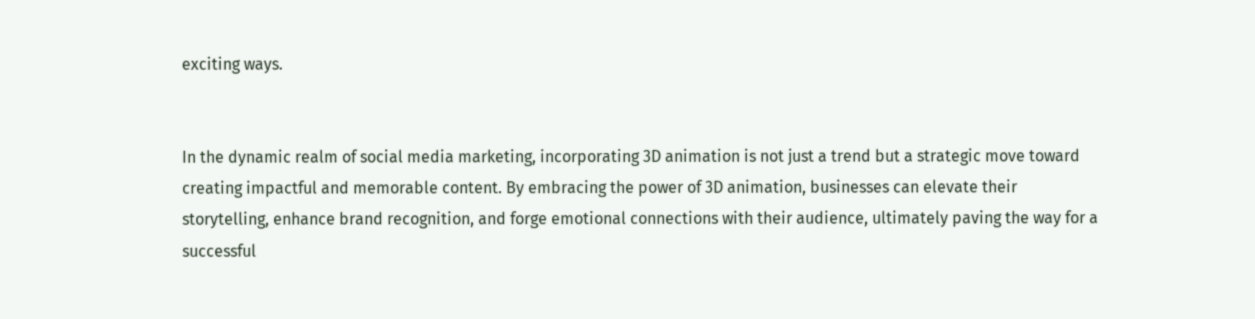exciting ways.


In the dynamic realm of social media marketing, incorporating 3D animation is not just a trend but a strategic move toward creating impactful and memorable content. By embracing the power of 3D animation, businesses can elevate their storytelling, enhance brand recognition, and forge emotional connections with their audience, ultimately paving the way for a successful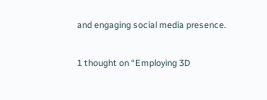and engaging social media presence.

1 thought on “Employing 3D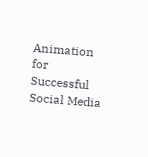Animation for Successful Social Media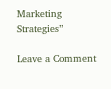Marketing Strategies”

Leave a Comment